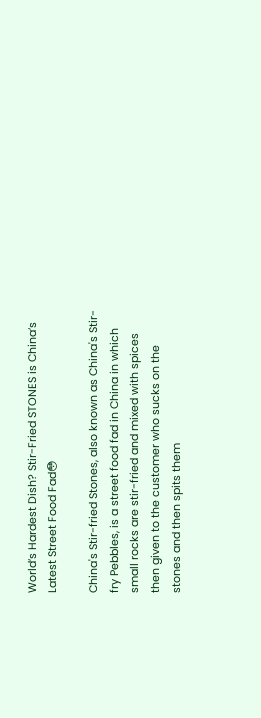World’s Hardest Dish? Stir-Fried STONES is China’s Latest Street Food Fad😳

China's Stir-fried Stones, also known as China's Stir-fry Pebbles, is a street food fad in China in which small rocks are stir-fried and mixed with spices then given to the customer who sucks on the stones and then spits them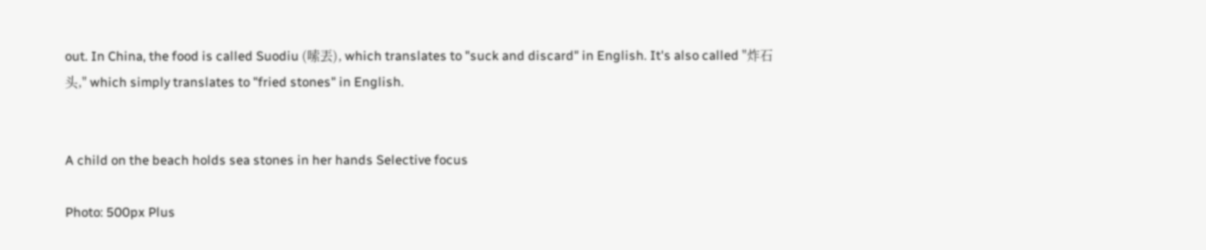out. In China, the food is called Suodiu (嗦丟), which translates to "suck and discard" in English. It's also called "炸石头," which simply translates to "fried stones" in English.


A child on the beach holds sea stones in her hands Selective focus

Photo: 500px Plus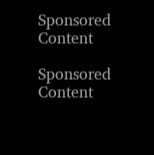Sponsored Content

Sponsored Content